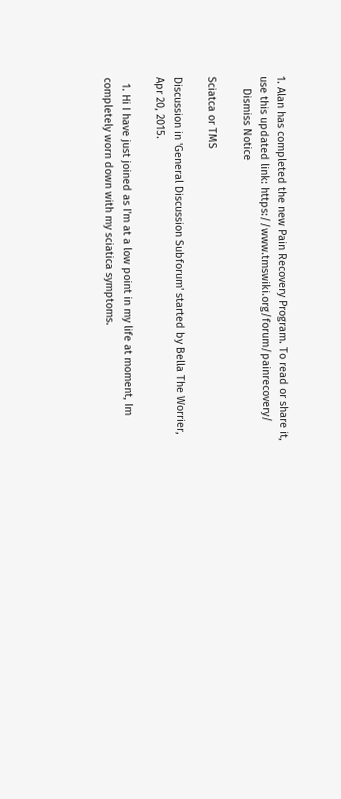1. Alan has completed the new Pain Recovery Program. To read or share it, use this updated link: https://www.tmswiki.org/forum/painrecovery/
    Dismiss Notice

Sciatca or TMS

Discussion in 'General Discussion Subforum' started by Bella The Worrier, Apr 20, 2015.

  1. Hi I have just joined as I'm at a low point in my life at moment, Im completely worn down with my sciatica symptoms.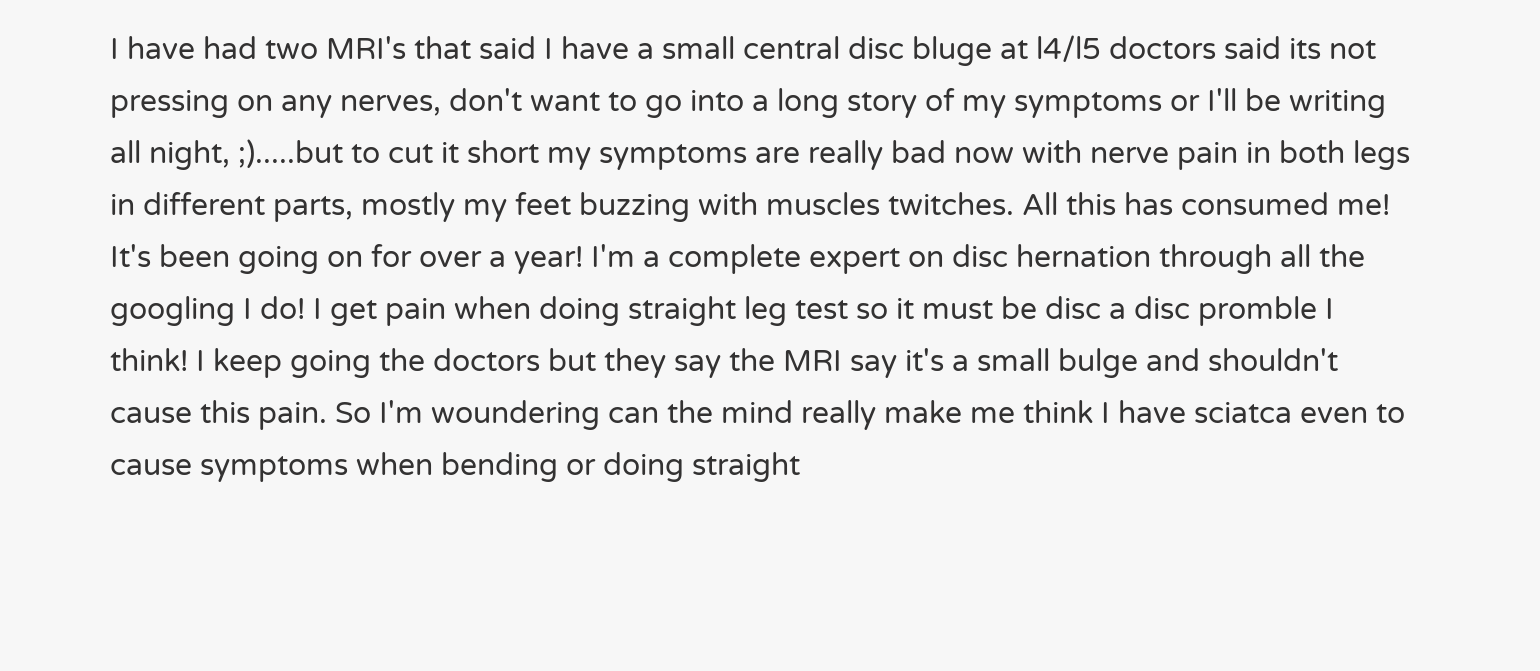I have had two MRI's that said I have a small central disc bluge at l4/l5 doctors said its not pressing on any nerves, don't want to go into a long story of my symptoms or I'll be writing all night, ;).....but to cut it short my symptoms are really bad now with nerve pain in both legs in different parts, mostly my feet buzzing with muscles twitches. All this has consumed me! It's been going on for over a year! I'm a complete expert on disc hernation through all the googling I do! I get pain when doing straight leg test so it must be disc a disc promble I think! I keep going the doctors but they say the MRI say it's a small bulge and shouldn't cause this pain. So I'm woundering can the mind really make me think I have sciatca even to cause symptoms when bending or doing straight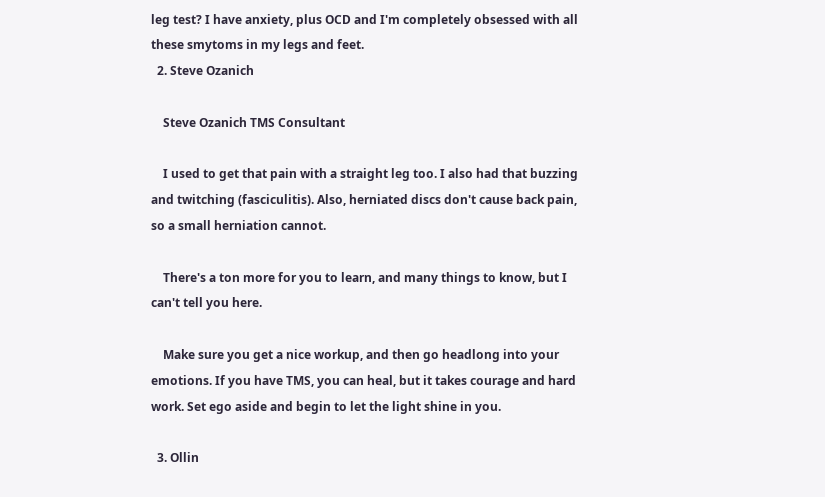leg test? I have anxiety, plus OCD and I'm completely obsessed with all these smytoms in my legs and feet.
  2. Steve Ozanich

    Steve Ozanich TMS Consultant

    I used to get that pain with a straight leg too. I also had that buzzing and twitching (fasciculitis). Also, herniated discs don't cause back pain, so a small herniation cannot.

    There's a ton more for you to learn, and many things to know, but I can't tell you here.

    Make sure you get a nice workup, and then go headlong into your emotions. If you have TMS, you can heal, but it takes courage and hard work. Set ego aside and begin to let the light shine in you.

  3. Ollin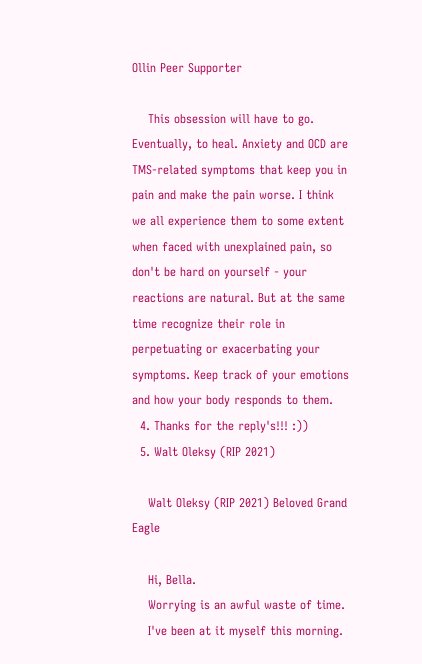Ollin Peer Supporter

    This obsession will have to go. Eventually, to heal. Anxiety and OCD are TMS-related symptoms that keep you in pain and make the pain worse. I think we all experience them to some extent when faced with unexplained pain, so don't be hard on yourself - your reactions are natural. But at the same time recognize their role in perpetuating or exacerbating your symptoms. Keep track of your emotions and how your body responds to them.
  4. Thanks for the reply's!!! :))
  5. Walt Oleksy (RIP 2021)

    Walt Oleksy (RIP 2021) Beloved Grand Eagle

    Hi, Bella.
    Worrying is an awful waste of time.
    I've been at it myself this morning.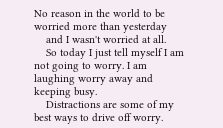No reason in the world to be worried more than yesterday
    and I wasn't worried at all.
    So today I just tell myself I am not going to worry. I am laughing worry away and keeping busy.
    Distractions are some of my best ways to drive off worry.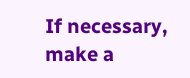If necessary, make a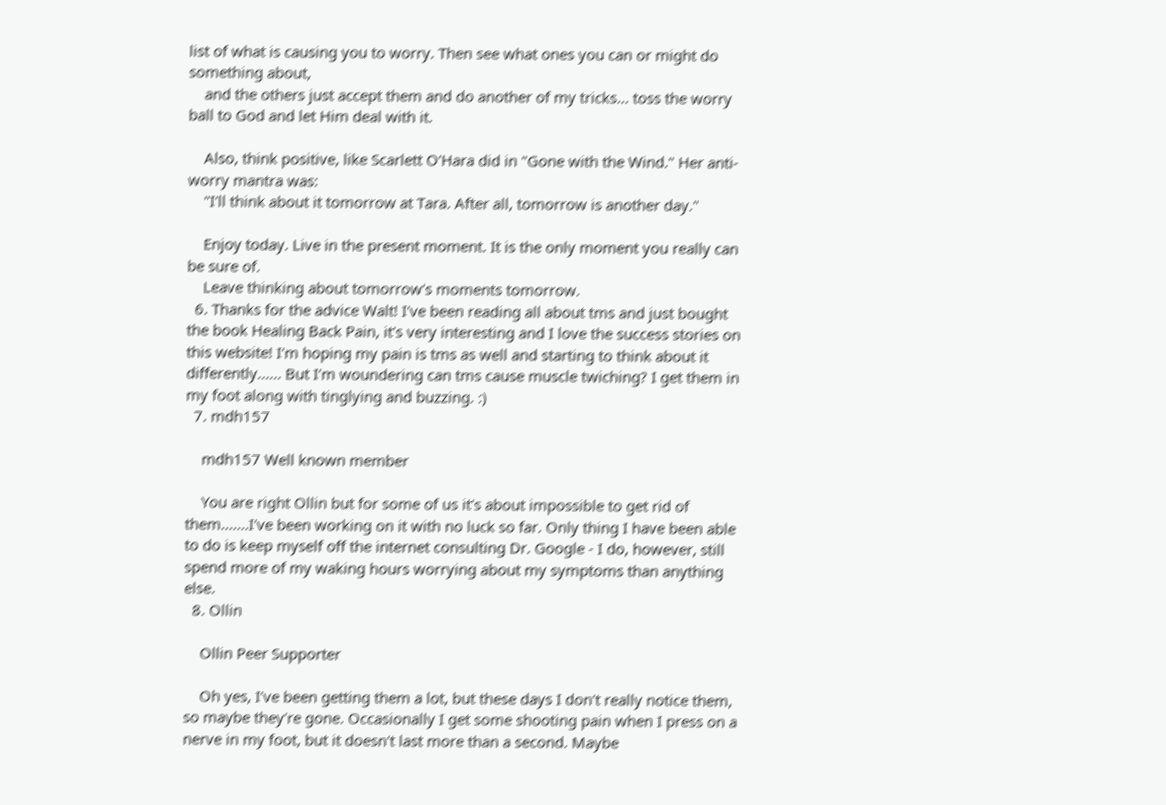list of what is causing you to worry. Then see what ones you can or might do something about,
    and the others just accept them and do another of my tricks... toss the worry ball to God and let Him deal with it.

    Also, think positive, like Scarlett O'Hara did in "Gone with the Wind." Her anti-worry mantra was:
    "I'll think about it tomorrow at Tara. After all, tomorrow is another day."

    Enjoy today. Live in the present moment. It is the only moment you really can be sure of.
    Leave thinking about tomorrow's moments tomorrow.
  6. Thanks for the advice Walt! I've been reading all about tms and just bought the book Healing Back Pain, it's very interesting and I love the success stories on this website! I'm hoping my pain is tms as well and starting to think about it differently...... But I'm woundering can tms cause muscle twiching? I get them in my foot along with tinglying and buzzing. :)
  7. mdh157

    mdh157 Well known member

    You are right Ollin but for some of us it's about impossible to get rid of them.......I've been working on it with no luck so far. Only thing I have been able to do is keep myself off the internet consulting Dr. Google - I do, however, still spend more of my waking hours worrying about my symptoms than anything else.
  8. Ollin

    Ollin Peer Supporter

    Oh yes, I've been getting them a lot, but these days I don't really notice them, so maybe they're gone. Occasionally I get some shooting pain when I press on a nerve in my foot, but it doesn't last more than a second. Maybe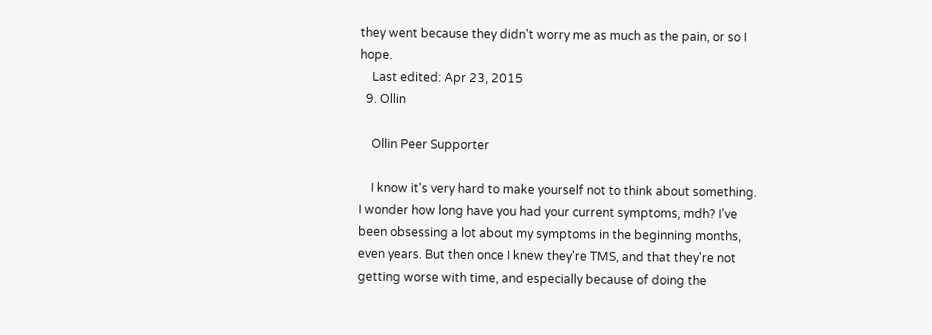they went because they didn't worry me as much as the pain, or so I hope.
    Last edited: Apr 23, 2015
  9. Ollin

    Ollin Peer Supporter

    I know it's very hard to make yourself not to think about something. I wonder how long have you had your current symptoms, mdh? I've been obsessing a lot about my symptoms in the beginning months, even years. But then once I knew they're TMS, and that they're not getting worse with time, and especially because of doing the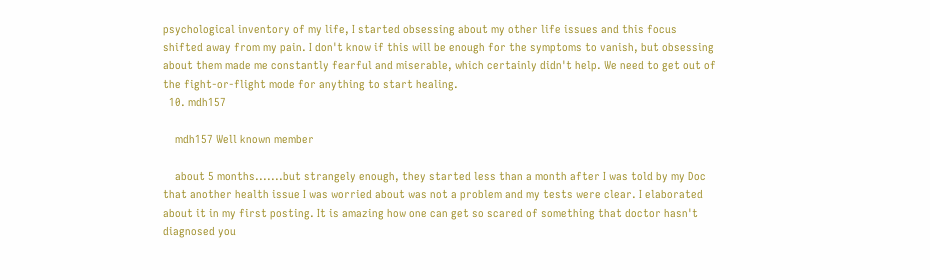psychological inventory of my life, I started obsessing about my other life issues and this focus shifted away from my pain. I don't know if this will be enough for the symptoms to vanish, but obsessing about them made me constantly fearful and miserable, which certainly didn't help. We need to get out of the fight-or-flight mode for anything to start healing.
  10. mdh157

    mdh157 Well known member

    about 5 months.......but strangely enough, they started less than a month after I was told by my Doc that another health issue I was worried about was not a problem and my tests were clear. I elaborated about it in my first posting. It is amazing how one can get so scared of something that doctor hasn't diagnosed you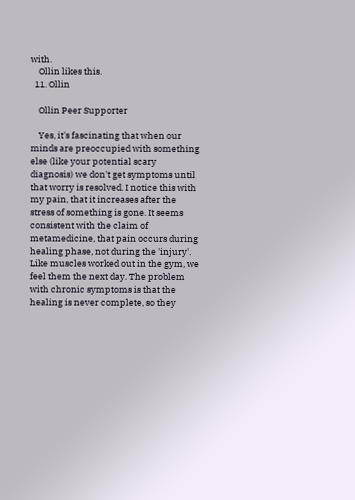with.
    Ollin likes this.
  11. Ollin

    Ollin Peer Supporter

    Yes, it's fascinating that when our minds are preoccupied with something else (like your potential scary diagnosis) we don't get symptoms until that worry is resolved. I notice this with my pain, that it increases after the stress of something is gone. It seems consistent with the claim of metamedicine, that pain occurs during healing phase, not during the 'injury'. Like muscles worked out in the gym, we feel them the next day. The problem with chronic symptoms is that the healing is never complete, so they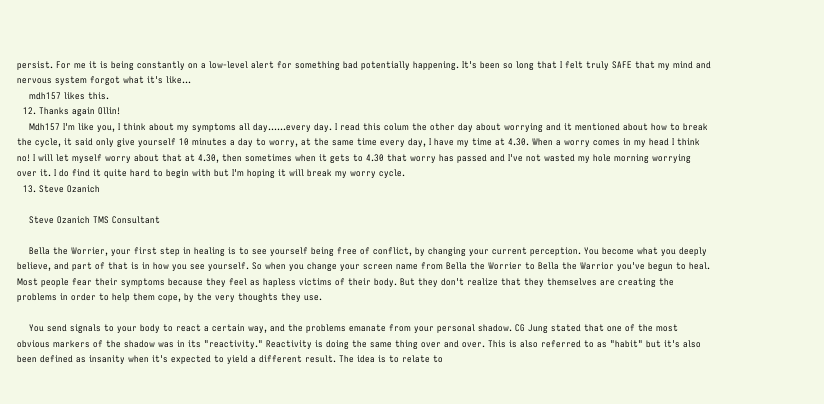persist. For me it is being constantly on a low-level alert for something bad potentially happening. It's been so long that I felt truly SAFE that my mind and nervous system forgot what it's like...
    mdh157 likes this.
  12. Thanks again Ollin!
    Mdh157 I'm like you, I think about my symptoms all day......every day. I read this colum the other day about worrying and it mentioned about how to break the cycle, it said only give yourself 10 minutes a day to worry, at the same time every day, I have my time at 4.30. When a worry comes in my head I think no! I will let myself worry about that at 4.30, then sometimes when it gets to 4.30 that worry has passed and I've not wasted my hole morning worrying over it. I do find it quite hard to begin with but I'm hoping it will break my worry cycle.
  13. Steve Ozanich

    Steve Ozanich TMS Consultant

    Bella the Worrier, your first step in healing is to see yourself being free of conflict, by changing your current perception. You become what you deeply believe, and part of that is in how you see yourself. So when you change your screen name from Bella the Worrier to Bella the Warrior you've begun to heal. Most people fear their symptoms because they feel as hapless victims of their body. But they don't realize that they themselves are creating the problems in order to help them cope, by the very thoughts they use.

    You send signals to your body to react a certain way, and the problems emanate from your personal shadow. CG Jung stated that one of the most obvious markers of the shadow was in its "reactivity." Reactivity is doing the same thing over and over. This is also referred to as "habit" but it's also been defined as insanity when it's expected to yield a different result. The idea is to relate to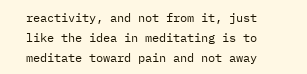reactivity, and not from it, just like the idea in meditating is to meditate toward pain and not away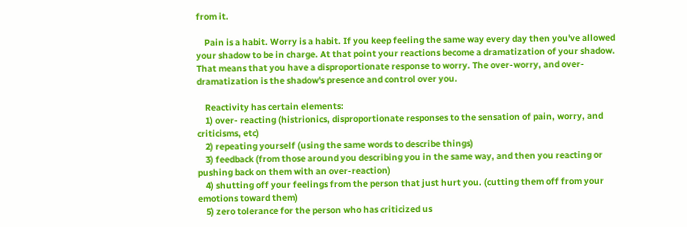from it.

    Pain is a habit. Worry is a habit. If you keep feeling the same way every day then you've allowed your shadow to be in charge. At that point your reactions become a dramatization of your shadow. That means that you have a disproportionate response to worry. The over-worry, and over-dramatization is the shadow's presence and control over you.

    Reactivity has certain elements:
    1) over- reacting (histrionics, disproportionate responses to the sensation of pain, worry, and criticisms, etc)
    2) repeating yourself (using the same words to describe things)
    3) feedback (from those around you describing you in the same way, and then you reacting or pushing back on them with an over-reaction)
    4) shutting off your feelings from the person that just hurt you. (cutting them off from your emotions toward them)
    5) zero tolerance for the person who has criticized us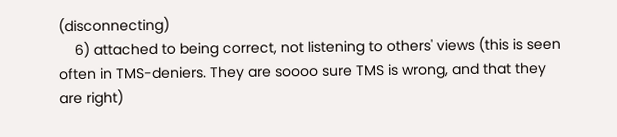(disconnecting)
    6) attached to being correct, not listening to others' views (this is seen often in TMS-deniers. They are soooo sure TMS is wrong, and that they are right)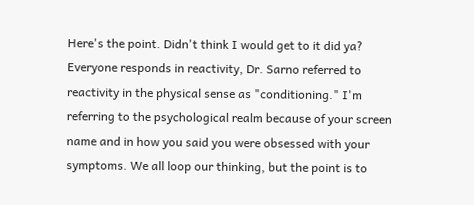Here's the point. Didn't think I would get to it did ya? Everyone responds in reactivity, Dr. Sarno referred to reactivity in the physical sense as "conditioning." I'm referring to the psychological realm because of your screen name and in how you said you were obsessed with your symptoms. We all loop our thinking, but the point is to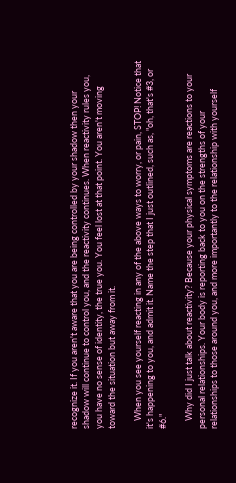recognize it. If you aren't aware that you are being controlled by your shadow then your shadow will continue to control you, and the reactivity continues. When reactivity rules you, you have no sense of identity, the true you. You feel lost at that point. You aren't moving toward the situation but away from it.

    When you see yourself reacting in any of the above ways to worry, or pain, STOP! Notice that it's happening to you, and admit it. Name the step that I just outlined, such as, "oh, that's #3, or #6."

    Why did I just talk about reactivity? Because your physical symptoms are reactions to your personal relationships. Your body is reporting back to you on the strengths of your relationships to those around you, and more importantly to the relationship with yourself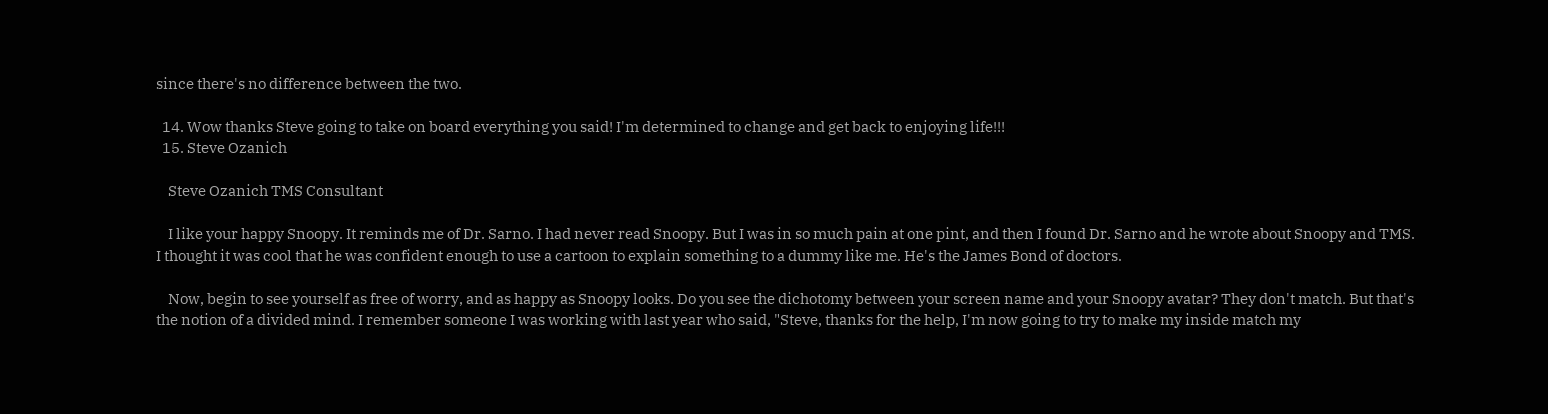since there's no difference between the two.

  14. Wow thanks Steve going to take on board everything you said! I'm determined to change and get back to enjoying life!!!
  15. Steve Ozanich

    Steve Ozanich TMS Consultant

    I like your happy Snoopy. It reminds me of Dr. Sarno. I had never read Snoopy. But I was in so much pain at one pint, and then I found Dr. Sarno and he wrote about Snoopy and TMS. I thought it was cool that he was confident enough to use a cartoon to explain something to a dummy like me. He's the James Bond of doctors.

    Now, begin to see yourself as free of worry, and as happy as Snoopy looks. Do you see the dichotomy between your screen name and your Snoopy avatar? They don't match. But that's the notion of a divided mind. I remember someone I was working with last year who said, "Steve, thanks for the help, I'm now going to try to make my inside match my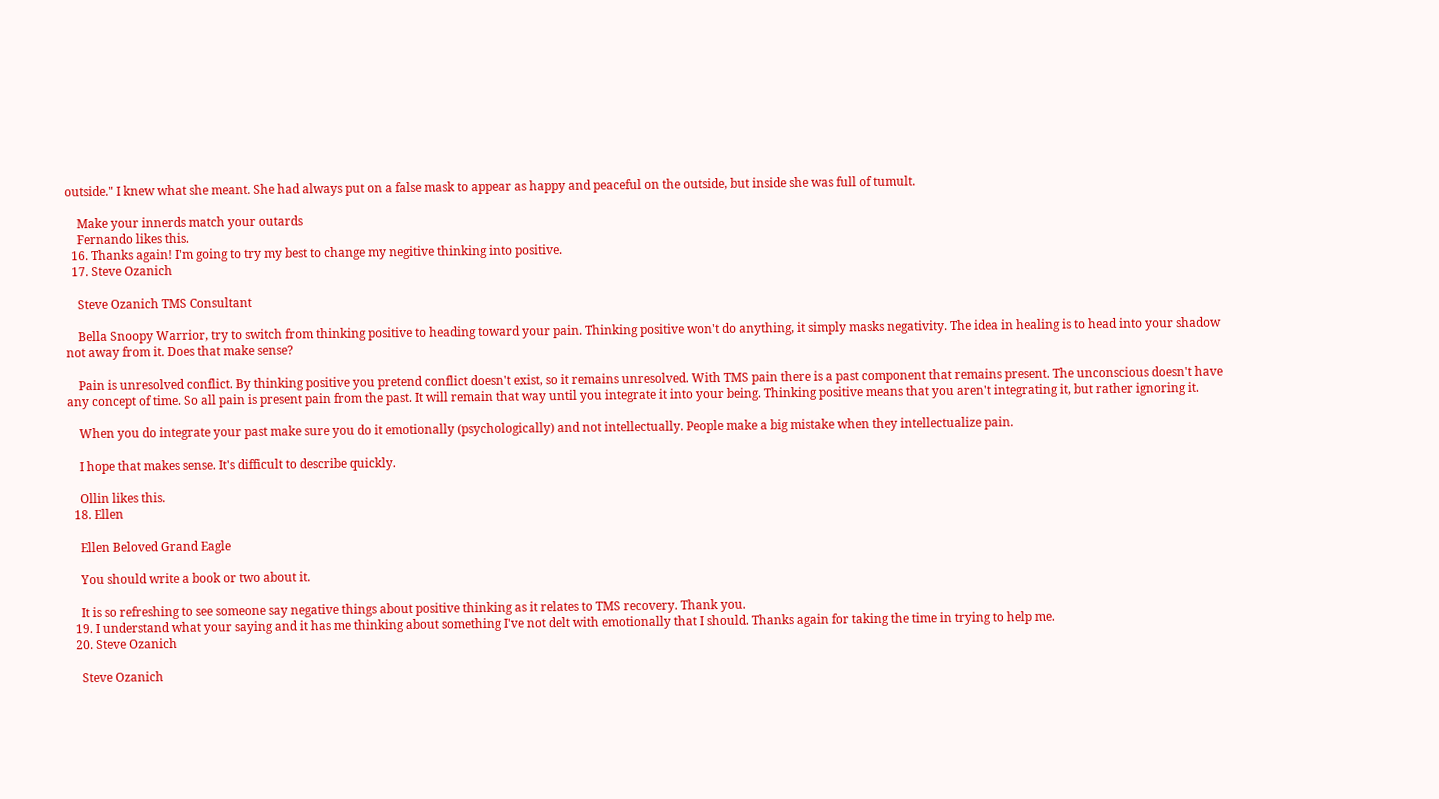outside." I knew what she meant. She had always put on a false mask to appear as happy and peaceful on the outside, but inside she was full of tumult.

    Make your innerds match your outards
    Fernando likes this.
  16. Thanks again! I'm going to try my best to change my negitive thinking into positive.
  17. Steve Ozanich

    Steve Ozanich TMS Consultant

    Bella Snoopy Warrior, try to switch from thinking positive to heading toward your pain. Thinking positive won't do anything, it simply masks negativity. The idea in healing is to head into your shadow not away from it. Does that make sense?

    Pain is unresolved conflict. By thinking positive you pretend conflict doesn't exist, so it remains unresolved. With TMS pain there is a past component that remains present. The unconscious doesn't have any concept of time. So all pain is present pain from the past. It will remain that way until you integrate it into your being. Thinking positive means that you aren't integrating it, but rather ignoring it.

    When you do integrate your past make sure you do it emotionally (psychologically) and not intellectually. People make a big mistake when they intellectualize pain.

    I hope that makes sense. It's difficult to describe quickly.

    Ollin likes this.
  18. Ellen

    Ellen Beloved Grand Eagle

    You should write a book or two about it.

    It is so refreshing to see someone say negative things about positive thinking as it relates to TMS recovery. Thank you.
  19. I understand what your saying and it has me thinking about something I've not delt with emotionally that I should. Thanks again for taking the time in trying to help me.
  20. Steve Ozanich

    Steve Ozanich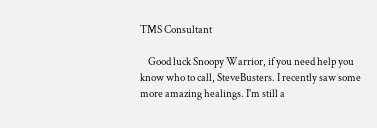TMS Consultant

    Good luck Snoopy Warrior, if you need help you know who to call, SteveBusters. I recently saw some more amazing healings. I'm still a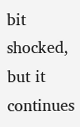bit shocked, but it continues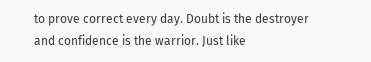to prove correct every day. Doubt is the destroyer and confidence is the warrior. Just like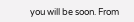you will be soon. From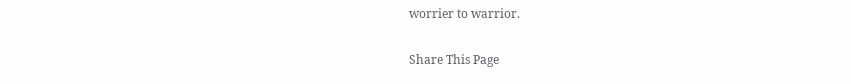worrier to warrior.

Share This Page